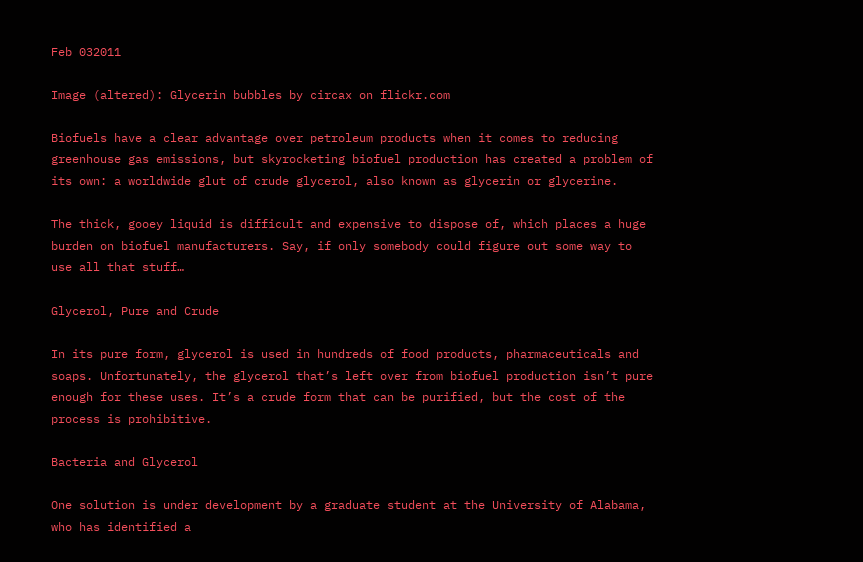Feb 032011

Image (altered): Glycerin bubbles by circax on flickr.com

Biofuels have a clear advantage over petroleum products when it comes to reducing greenhouse gas emissions, but skyrocketing biofuel production has created a problem of its own: a worldwide glut of crude glycerol, also known as glycerin or glycerine.

The thick, gooey liquid is difficult and expensive to dispose of, which places a huge burden on biofuel manufacturers. Say, if only somebody could figure out some way to use all that stuff…

Glycerol, Pure and Crude

In its pure form, glycerol is used in hundreds of food products, pharmaceuticals and soaps. Unfortunately, the glycerol that’s left over from biofuel production isn’t pure enough for these uses. It’s a crude form that can be purified, but the cost of the process is prohibitive.

Bacteria and Glycerol

One solution is under development by a graduate student at the University of Alabama, who has identified a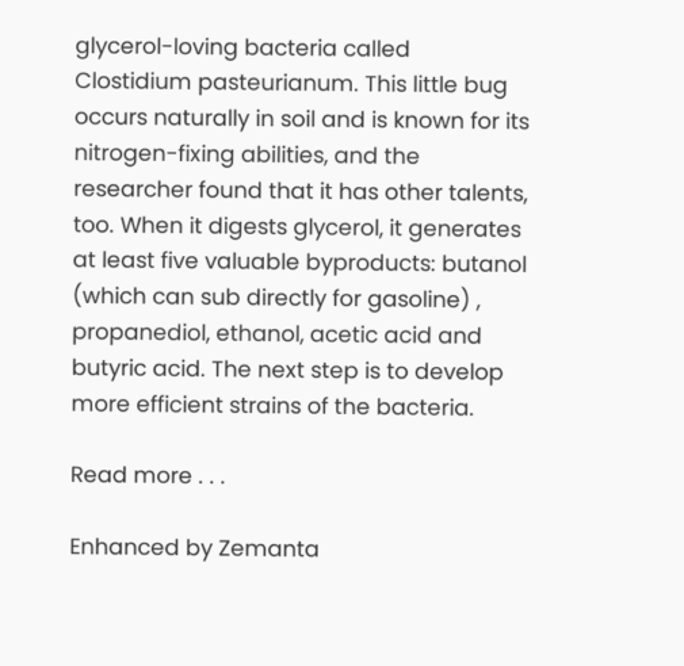glycerol-loving bacteria called Clostidium pasteurianum. This little bug occurs naturally in soil and is known for its nitrogen-fixing abilities, and the researcher found that it has other talents, too. When it digests glycerol, it generates at least five valuable byproducts: butanol (which can sub directly for gasoline) , propanediol, ethanol, acetic acid and butyric acid. The next step is to develop more efficient strains of the bacteria.

Read more . . .

Enhanced by Zemanta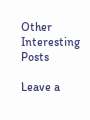Other Interesting Posts

Leave a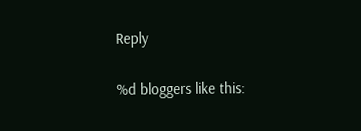Reply

%d bloggers like this: